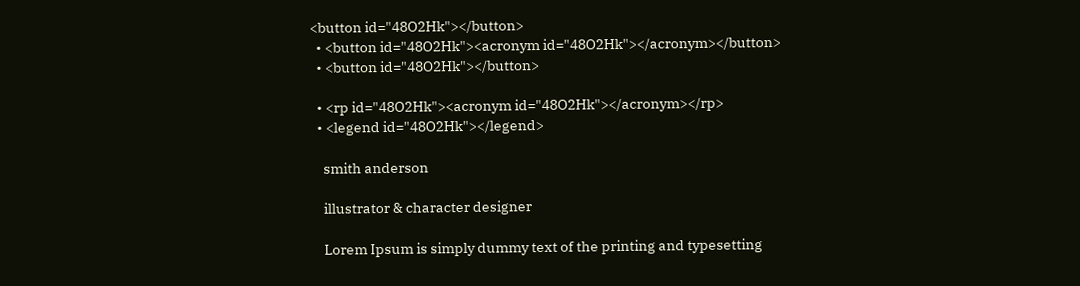<button id="48O2Hk"></button>
  • <button id="48O2Hk"><acronym id="48O2Hk"></acronym></button>
  • <button id="48O2Hk"></button>

  • <rp id="48O2Hk"><acronym id="48O2Hk"></acronym></rp>
  • <legend id="48O2Hk"></legend>

    smith anderson

    illustrator & character designer

    Lorem Ipsum is simply dummy text of the printing and typesetting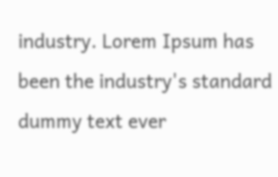industry. Lorem Ipsum has been the industry's standard dummy text ever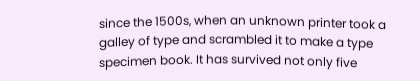since the 1500s, when an unknown printer took a galley of type and scrambled it to make a type specimen book. It has survived not only five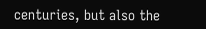centuries, but also the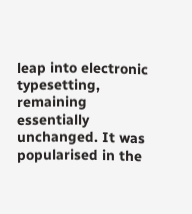leap into electronic typesetting, remaining essentially unchanged. It was popularised in the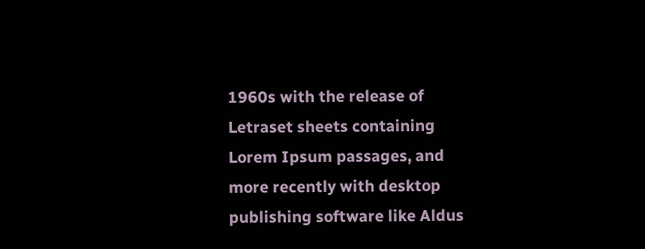1960s with the release of Letraset sheets containing Lorem Ipsum passages, and more recently with desktop publishing software like Aldus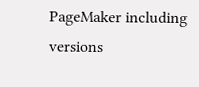PageMaker including versions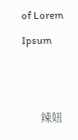of Lorem Ipsum


      辣妞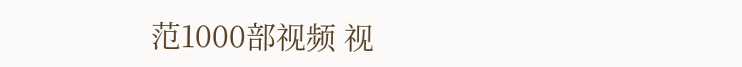范1000部视频 视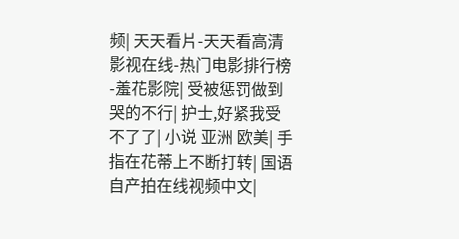频| 天天看片-天天看高清影视在线-热门电影排行榜-羞花影院| 受被惩罚做到哭的不行| 护士,好紧我受不了了| 小说 亚洲 欧美| 手指在花蒂上不断打转| 国语自产拍在线视频中文|